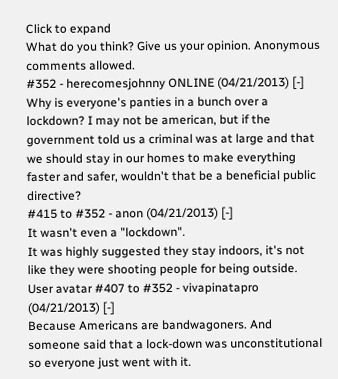Click to expand
What do you think? Give us your opinion. Anonymous comments allowed.
#352 - herecomesjohnny ONLINE (04/21/2013) [-]
Why is everyone's panties in a bunch over a lockdown? I may not be american, but if the government told us a criminal was at large and that we should stay in our homes to make everything faster and safer, wouldn't that be a beneficial public directive?
#415 to #352 - anon (04/21/2013) [-]
It wasn't even a "lockdown".
It was highly suggested they stay indoors, it's not like they were shooting people for being outside.
User avatar #407 to #352 - vivapinatapro (04/21/2013) [-]
Because Americans are bandwagoners. And someone said that a lock-down was unconstitutional so everyone just went with it.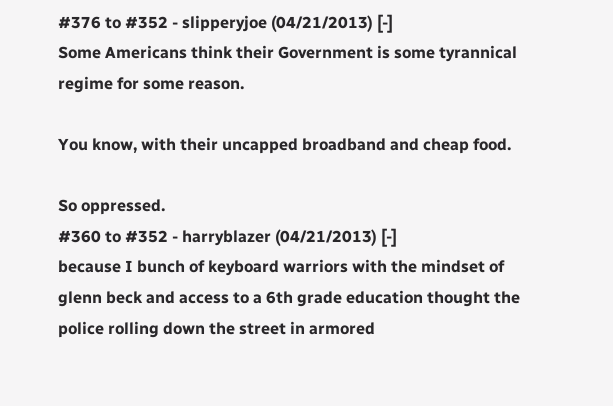#376 to #352 - slipperyjoe (04/21/2013) [-]
Some Americans think their Government is some tyrannical regime for some reason.

You know, with their uncapped broadband and cheap food.

So oppressed.
#360 to #352 - harryblazer (04/21/2013) [-]
because I bunch of keyboard warriors with the mindset of glenn beck and access to a 6th grade education thought the police rolling down the street in armored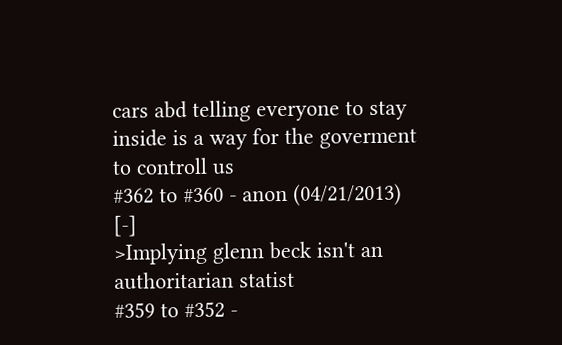cars abd telling everyone to stay inside is a way for the goverment to controll us
#362 to #360 - anon (04/21/2013) [-]
>Implying glenn beck isn't an authoritarian statist
#359 to #352 -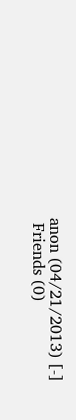anon (04/21/2013) [-]
 Friends (0)